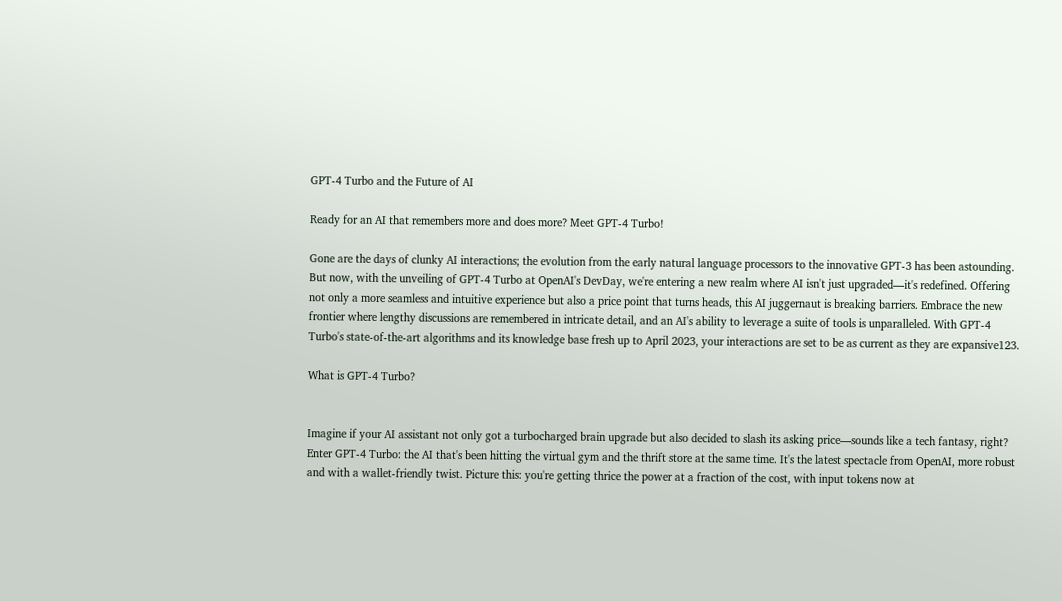GPT-4 Turbo and the Future of AI

Ready for an AI that remembers more and does more? Meet GPT-4 Turbo!

Gone are the days of clunky AI interactions; the evolution from the early natural language processors to the innovative GPT-3 has been astounding. But now, with the unveiling of GPT-4 Turbo at OpenAI's DevDay, we're entering a new realm where AI isn't just upgraded—it's redefined. Offering not only a more seamless and intuitive experience but also a price point that turns heads, this AI juggernaut is breaking barriers. Embrace the new frontier where lengthy discussions are remembered in intricate detail, and an AI's ability to leverage a suite of tools is unparalleled. With GPT-4 Turbo's state-of-the-art algorithms and its knowledge base fresh up to April 2023, your interactions are set to be as current as they are expansive123.

What is GPT-4 Turbo?


Imagine if your AI assistant not only got a turbocharged brain upgrade but also decided to slash its asking price—sounds like a tech fantasy, right? Enter GPT-4 Turbo: the AI that's been hitting the virtual gym and the thrift store at the same time. It's the latest spectacle from OpenAI, more robust and with a wallet-friendly twist. Picture this: you're getting thrice the power at a fraction of the cost, with input tokens now at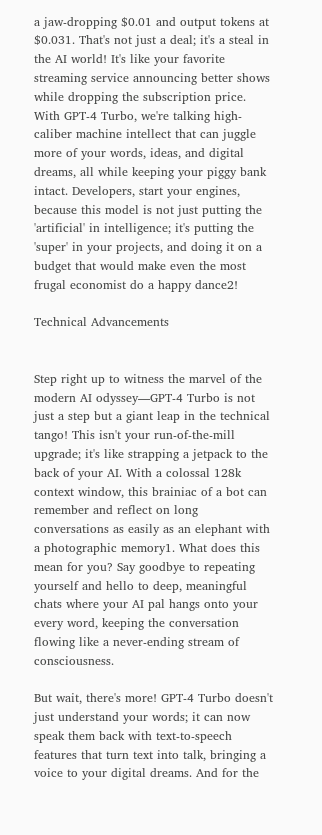a jaw-dropping $0.01 and output tokens at $0.031. That's not just a deal; it's a steal in the AI world! It's like your favorite streaming service announcing better shows while dropping the subscription price. With GPT-4 Turbo, we're talking high-caliber machine intellect that can juggle more of your words, ideas, and digital dreams, all while keeping your piggy bank intact. Developers, start your engines, because this model is not just putting the 'artificial' in intelligence; it's putting the 'super' in your projects, and doing it on a budget that would make even the most frugal economist do a happy dance2!

Technical Advancements


Step right up to witness the marvel of the modern AI odyssey—GPT-4 Turbo is not just a step but a giant leap in the technical tango! This isn't your run-of-the-mill upgrade; it's like strapping a jetpack to the back of your AI. With a colossal 128k context window, this brainiac of a bot can remember and reflect on long conversations as easily as an elephant with a photographic memory1. What does this mean for you? Say goodbye to repeating yourself and hello to deep, meaningful chats where your AI pal hangs onto your every word, keeping the conversation flowing like a never-ending stream of consciousness.

But wait, there's more! GPT-4 Turbo doesn't just understand your words; it can now speak them back with text-to-speech features that turn text into talk, bringing a voice to your digital dreams. And for the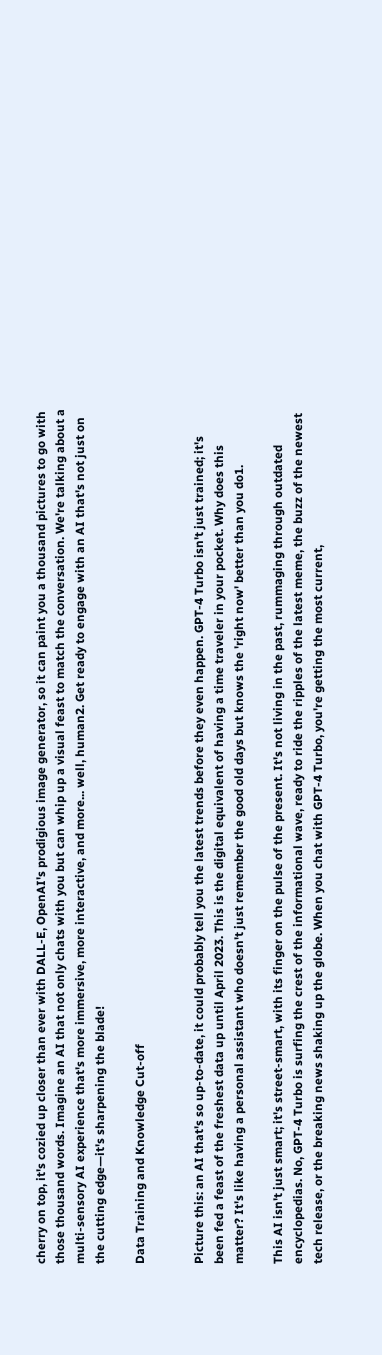cherry on top, it's cozied up closer than ever with DALL-E, OpenAI's prodigious image generator, so it can paint you a thousand pictures to go with those thousand words. Imagine an AI that not only chats with you but can whip up a visual feast to match the conversation. We're talking about a multi-sensory AI experience that's more immersive, more interactive, and more... well, human2. Get ready to engage with an AI that's not just on the cutting edge—it's sharpening the blade!

Data Training and Knowledge Cut-off


Picture this: an AI that's so up-to-date, it could probably tell you the latest trends before they even happen. GPT-4 Turbo isn't just trained; it's been fed a feast of the freshest data up until April 2023. This is the digital equivalent of having a time traveler in your pocket. Why does this matter? It's like having a personal assistant who doesn't just remember the good old days but knows the 'right now' better than you do1.

This AI isn't just smart; it's street-smart, with its finger on the pulse of the present. It's not living in the past, rummaging through outdated encyclopedias. No, GPT-4 Turbo is surfing the crest of the informational wave, ready to ride the ripples of the latest meme, the buzz of the newest tech release, or the breaking news shaking up the globe. When you chat with GPT-4 Turbo, you're getting the most current,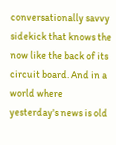conversationally savvy sidekick that knows the now like the back of its circuit board. And in a world where yesterday's news is old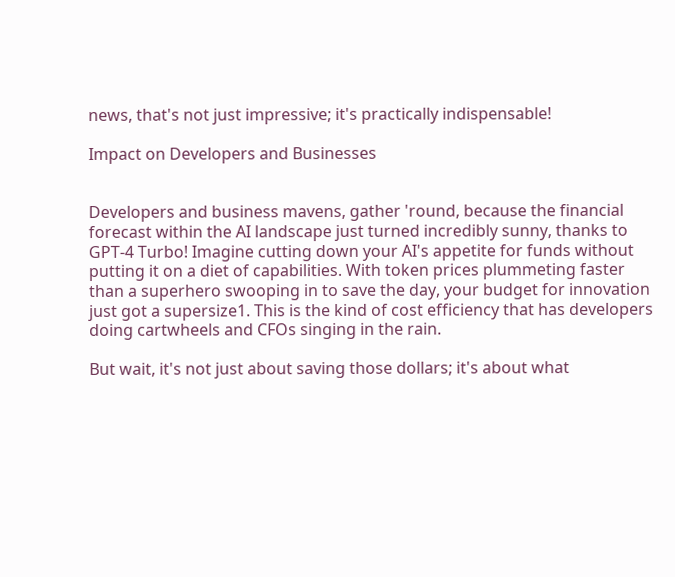news, that's not just impressive; it's practically indispensable!

Impact on Developers and Businesses


Developers and business mavens, gather 'round, because the financial forecast within the AI landscape just turned incredibly sunny, thanks to GPT-4 Turbo! Imagine cutting down your AI's appetite for funds without putting it on a diet of capabilities. With token prices plummeting faster than a superhero swooping in to save the day, your budget for innovation just got a supersize1. This is the kind of cost efficiency that has developers doing cartwheels and CFOs singing in the rain.

But wait, it's not just about saving those dollars; it's about what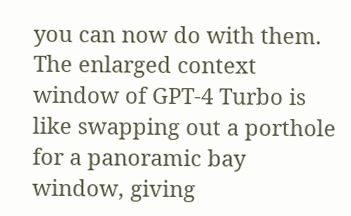you can now do with them. The enlarged context window of GPT-4 Turbo is like swapping out a porthole for a panoramic bay window, giving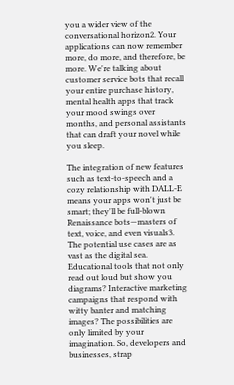you a wider view of the conversational horizon2. Your applications can now remember more, do more, and therefore, be more. We're talking about customer service bots that recall your entire purchase history, mental health apps that track your mood swings over months, and personal assistants that can draft your novel while you sleep.

The integration of new features such as text-to-speech and a cozy relationship with DALL-E means your apps won't just be smart; they'll be full-blown Renaissance bots—masters of text, voice, and even visuals3. The potential use cases are as vast as the digital sea. Educational tools that not only read out loud but show you diagrams? Interactive marketing campaigns that respond with witty banter and matching images? The possibilities are only limited by your imagination. So, developers and businesses, strap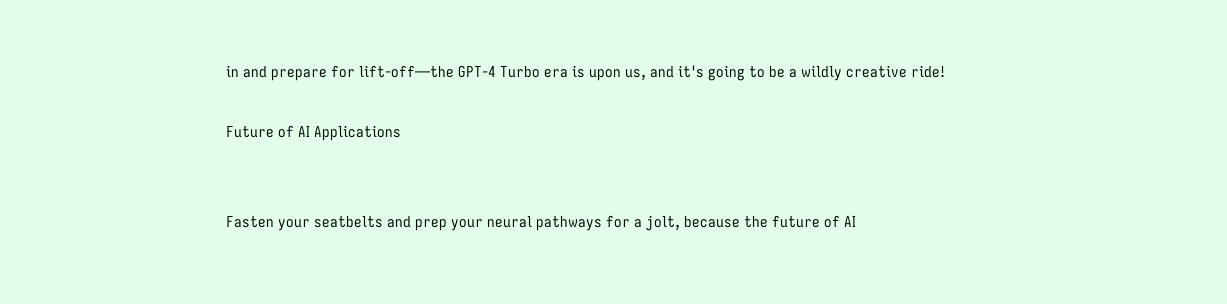in and prepare for lift-off—the GPT-4 Turbo era is upon us, and it's going to be a wildly creative ride!

Future of AI Applications


Fasten your seatbelts and prep your neural pathways for a jolt, because the future of AI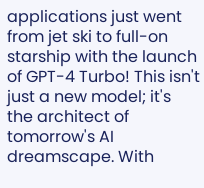applications just went from jet ski to full-on starship with the launch of GPT-4 Turbo! This isn't just a new model; it's the architect of tomorrow's AI dreamscape. With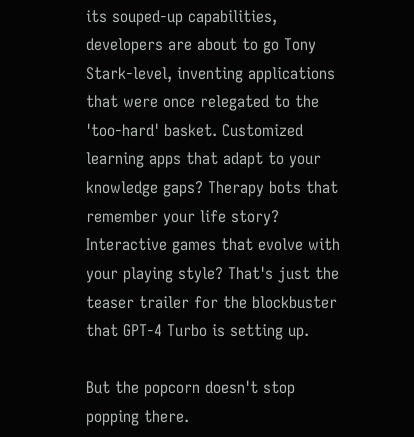its souped-up capabilities, developers are about to go Tony Stark-level, inventing applications that were once relegated to the 'too-hard' basket. Customized learning apps that adapt to your knowledge gaps? Therapy bots that remember your life story? Interactive games that evolve with your playing style? That's just the teaser trailer for the blockbuster that GPT-4 Turbo is setting up.

But the popcorn doesn't stop popping there.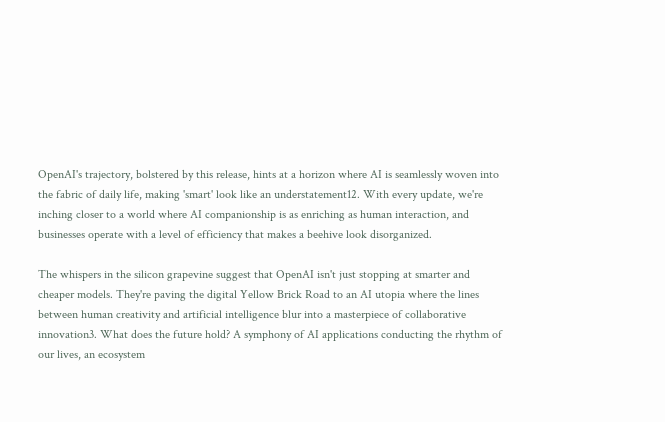OpenAI's trajectory, bolstered by this release, hints at a horizon where AI is seamlessly woven into the fabric of daily life, making 'smart' look like an understatement12. With every update, we're inching closer to a world where AI companionship is as enriching as human interaction, and businesses operate with a level of efficiency that makes a beehive look disorganized.

The whispers in the silicon grapevine suggest that OpenAI isn't just stopping at smarter and cheaper models. They're paving the digital Yellow Brick Road to an AI utopia where the lines between human creativity and artificial intelligence blur into a masterpiece of collaborative innovation3. What does the future hold? A symphony of AI applications conducting the rhythm of our lives, an ecosystem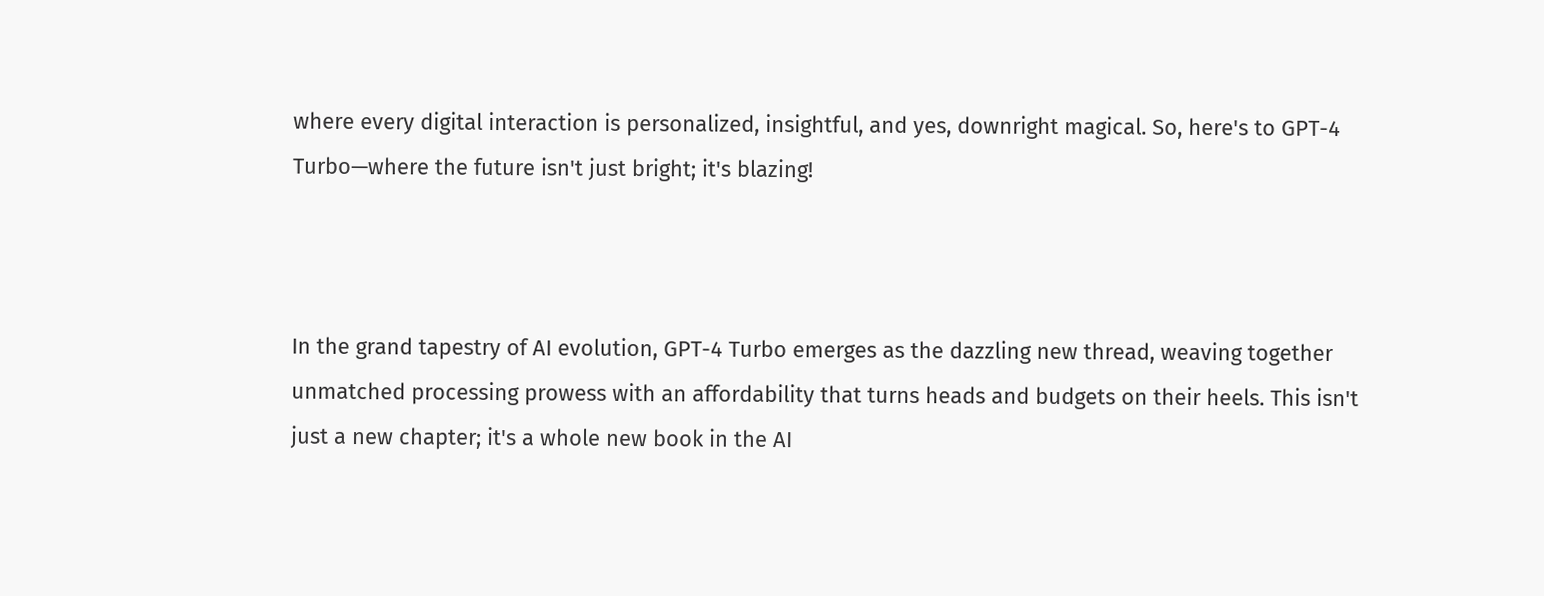where every digital interaction is personalized, insightful, and yes, downright magical. So, here's to GPT-4 Turbo—where the future isn't just bright; it's blazing!



In the grand tapestry of AI evolution, GPT-4 Turbo emerges as the dazzling new thread, weaving together unmatched processing prowess with an affordability that turns heads and budgets on their heels. This isn't just a new chapter; it's a whole new book in the AI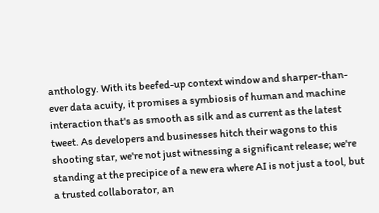anthology. With its beefed-up context window and sharper-than-ever data acuity, it promises a symbiosis of human and machine interaction that's as smooth as silk and as current as the latest tweet. As developers and businesses hitch their wagons to this shooting star, we're not just witnessing a significant release; we're standing at the precipice of a new era where AI is not just a tool, but a trusted collaborator, an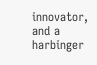innovator, and a harbinger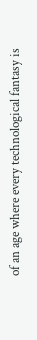of an age where every technological fantasy is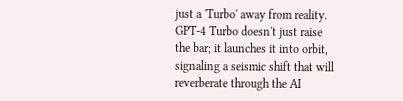just a 'Turbo' away from reality. GPT-4 Turbo doesn't just raise the bar; it launches it into orbit, signaling a seismic shift that will reverberate through the AI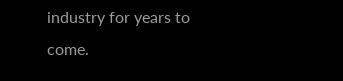industry for years to come.